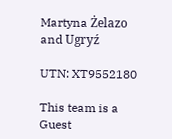Martyna Żelazo and Ugryź

UTN: XT9552180

This team is a Guest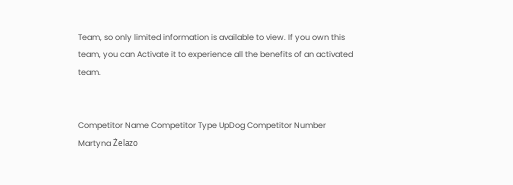Team, so only limited information is available to view. If you own this team, you can Activate it to experience all the benefits of an activated team.


Competitor Name Competitor Type UpDog Competitor Number
Martyna Żelazo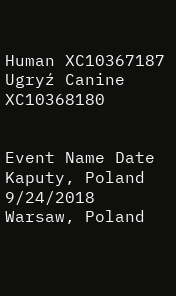Human XC10367187
Ugryź Canine XC10368180


Event Name Date
Kaputy, Poland 9/24/2018
Warsaw, Poland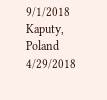9/1/2018
Kaputy, Poland 4/29/2018